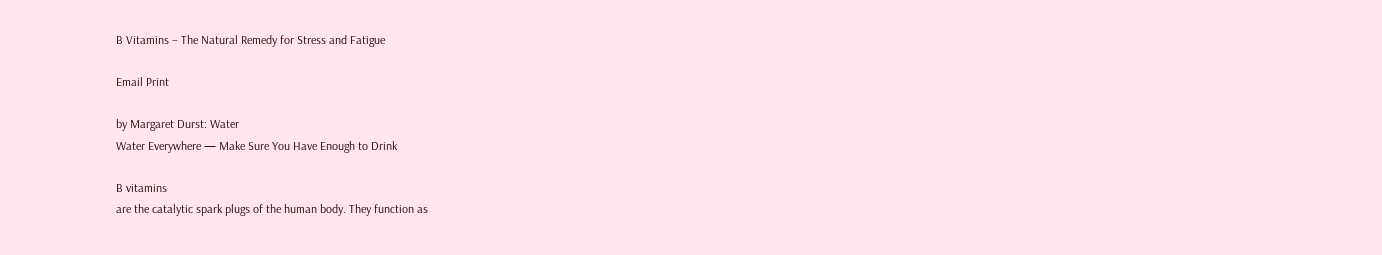B Vitamins – The Natural Remedy for Stress and Fatigue

Email Print

by Margaret Durst: Water
Water Everywhere — Make Sure You Have Enough to Drink

B vitamins
are the catalytic spark plugs of the human body. They function as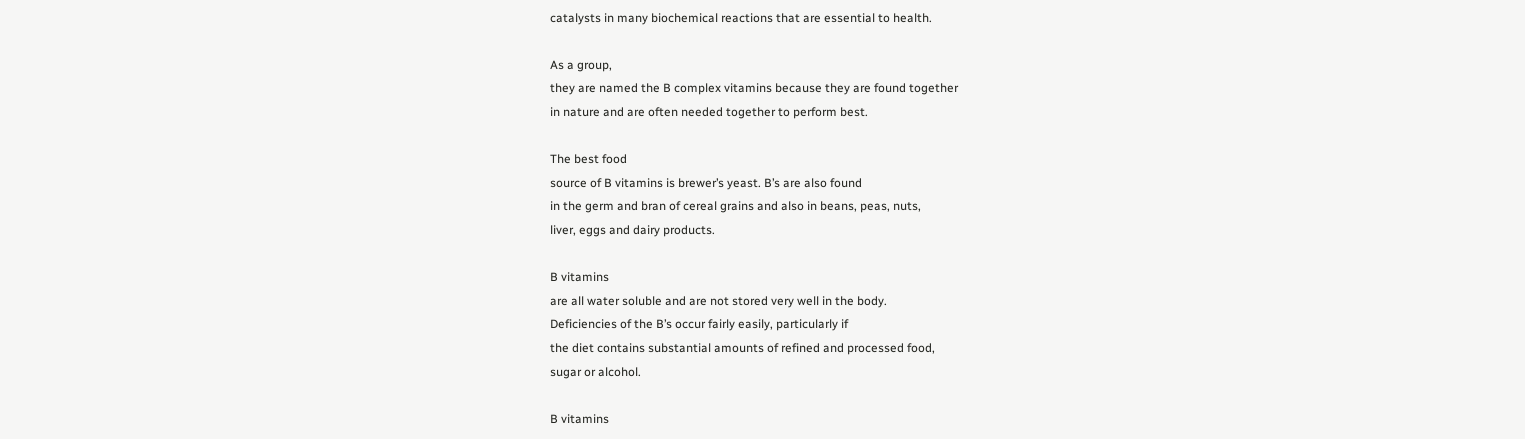catalysts in many biochemical reactions that are essential to health.

As a group,
they are named the B complex vitamins because they are found together
in nature and are often needed together to perform best.

The best food
source of B vitamins is brewer’s yeast. B’s are also found
in the germ and bran of cereal grains and also in beans, peas, nuts,
liver, eggs and dairy products.

B vitamins
are all water soluble and are not stored very well in the body.
Deficiencies of the B’s occur fairly easily, particularly if
the diet contains substantial amounts of refined and processed food,
sugar or alcohol.

B vitamins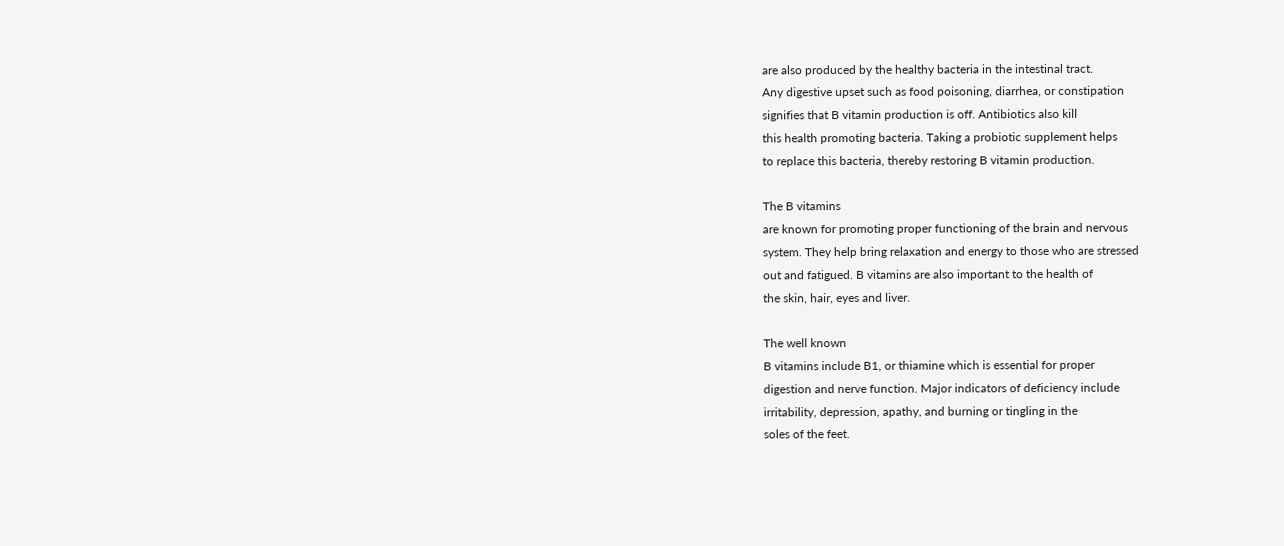are also produced by the healthy bacteria in the intestinal tract.
Any digestive upset such as food poisoning, diarrhea, or constipation
signifies that B vitamin production is off. Antibiotics also kill
this health promoting bacteria. Taking a probiotic supplement helps
to replace this bacteria, thereby restoring B vitamin production.

The B vitamins
are known for promoting proper functioning of the brain and nervous
system. They help bring relaxation and energy to those who are stressed
out and fatigued. B vitamins are also important to the health of
the skin, hair, eyes and liver.

The well known
B vitamins include B1, or thiamine which is essential for proper
digestion and nerve function. Major indicators of deficiency include
irritability, depression, apathy, and burning or tingling in the
soles of the feet.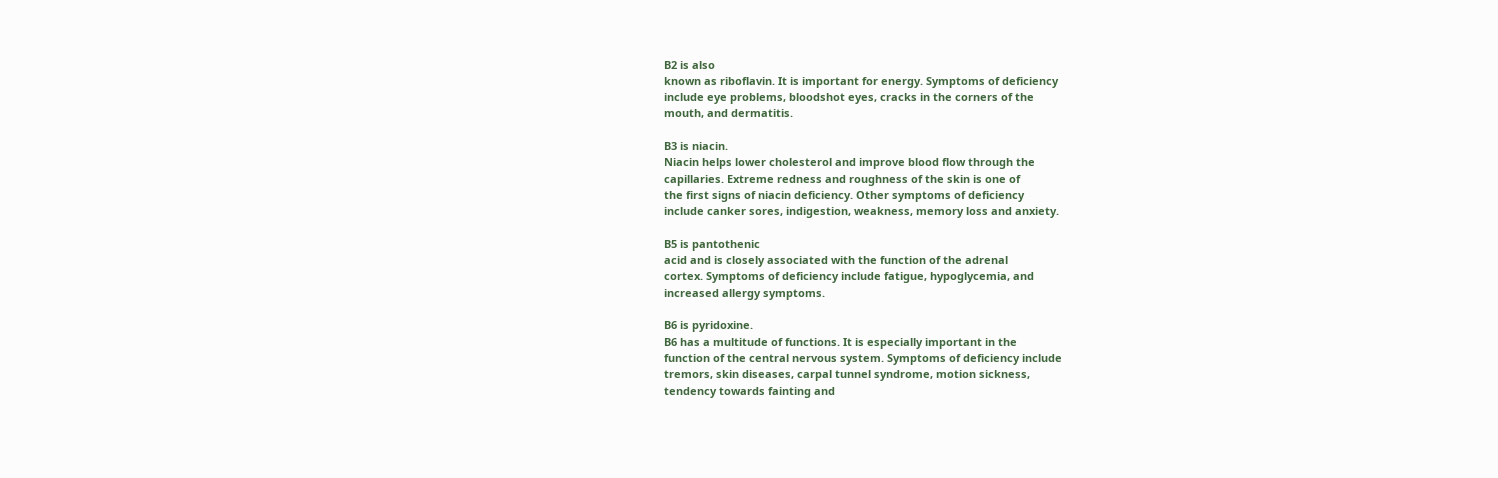B2 is also
known as riboflavin. It is important for energy. Symptoms of deficiency
include eye problems, bloodshot eyes, cracks in the corners of the
mouth, and dermatitis.

B3 is niacin.
Niacin helps lower cholesterol and improve blood flow through the
capillaries. Extreme redness and roughness of the skin is one of
the first signs of niacin deficiency. Other symptoms of deficiency
include canker sores, indigestion, weakness, memory loss and anxiety.

B5 is pantothenic
acid and is closely associated with the function of the adrenal
cortex. Symptoms of deficiency include fatigue, hypoglycemia, and
increased allergy symptoms.

B6 is pyridoxine.
B6 has a multitude of functions. It is especially important in the
function of the central nervous system. Symptoms of deficiency include
tremors, skin diseases, carpal tunnel syndrome, motion sickness,
tendency towards fainting and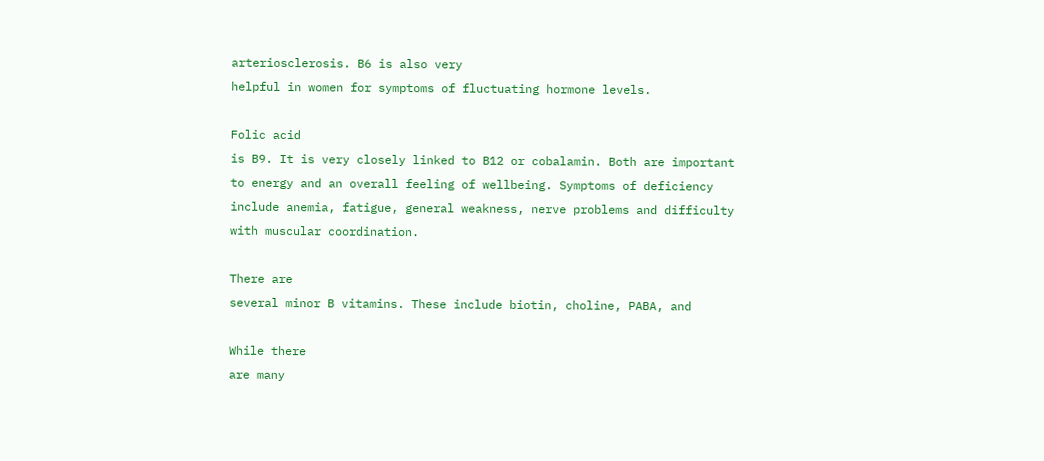arteriosclerosis. B6 is also very
helpful in women for symptoms of fluctuating hormone levels.

Folic acid
is B9. It is very closely linked to B12 or cobalamin. Both are important
to energy and an overall feeling of wellbeing. Symptoms of deficiency
include anemia, fatigue, general weakness, nerve problems and difficulty
with muscular coordination.

There are
several minor B vitamins. These include biotin, choline, PABA, and

While there
are many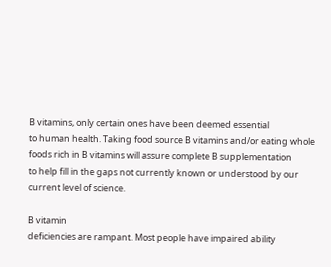B vitamins, only certain ones have been deemed essential
to human health. Taking food source B vitamins and/or eating whole
foods rich in B vitamins will assure complete B supplementation
to help fill in the gaps not currently known or understood by our
current level of science.

B vitamin
deficiencies are rampant. Most people have impaired ability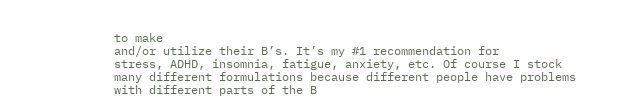to make
and/or utilize their B’s. It’s my #1 recommendation for
stress, ADHD, insomnia, fatigue, anxiety, etc. Of course I stock
many different formulations because different people have problems
with different parts of the B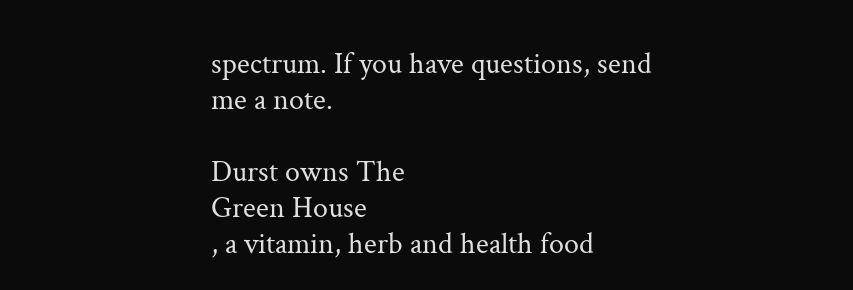spectrum. If you have questions, send
me a note.

Durst owns The
Green House
, a vitamin, herb and health food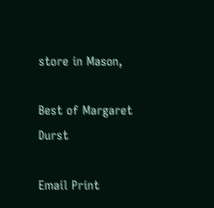store in Mason,

Best of Margaret Durst

Email Print